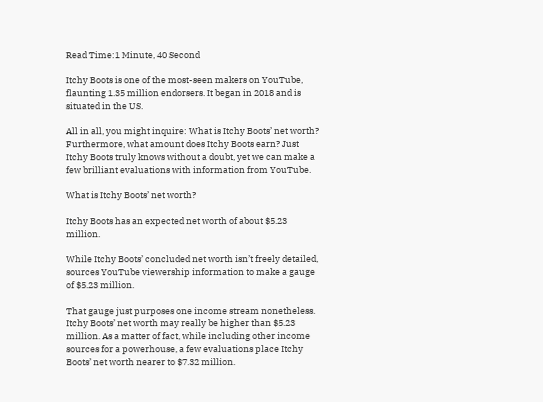Read Time:1 Minute, 40 Second

Itchy Boots is one of the most-seen makers on YouTube, flaunting 1.35 million endorsers. It began in 2018 and is situated in the US.

All in all, you might inquire: What is Itchy Boots’ net worth? Furthermore, what amount does Itchy Boots earn? Just Itchy Boots truly knows without a doubt, yet we can make a few brilliant evaluations with information from YouTube.

What is Itchy Boots’ net worth?

Itchy Boots has an expected net worth of about $5.23 million.

While Itchy Boots’ concluded net worth isn’t freely detailed, sources YouTube viewership information to make a gauge of $5.23 million.

That gauge just purposes one income stream nonetheless. Itchy Boots’ net worth may really be higher than $5.23 million. As a matter of fact, while including other income sources for a powerhouse, a few evaluations place Itchy Boots’ net worth nearer to $7.32 million.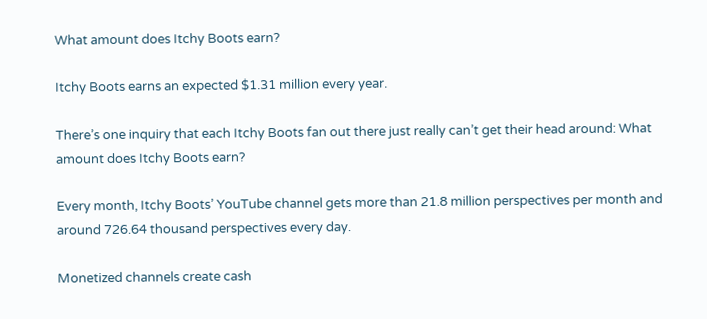What amount does Itchy Boots earn?

Itchy Boots earns an expected $1.31 million every year.

There’s one inquiry that each Itchy Boots fan out there just really can’t get their head around: What amount does Itchy Boots earn?

Every month, Itchy Boots’ YouTube channel gets more than 21.8 million perspectives per month and around 726.64 thousand perspectives every day.

Monetized channels create cash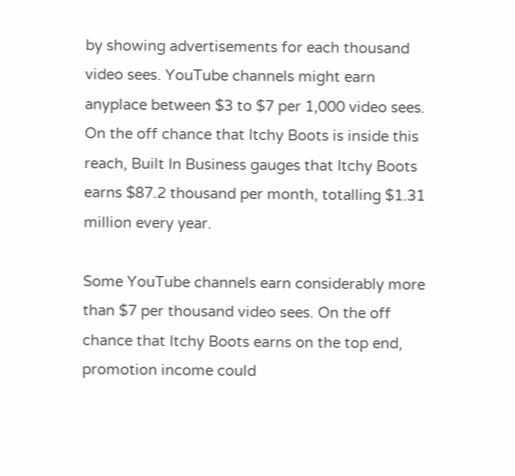by showing advertisements for each thousand video sees. YouTube channels might earn anyplace between $3 to $7 per 1,000 video sees. On the off chance that Itchy Boots is inside this reach, Built In Business gauges that Itchy Boots earns $87.2 thousand per month, totalling $1.31 million every year.

Some YouTube channels earn considerably more than $7 per thousand video sees. On the off chance that Itchy Boots earns on the top end, promotion income could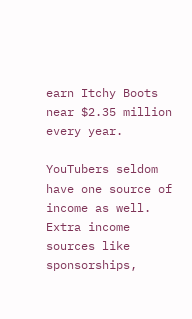earn Itchy Boots near $2.35 million every year.

YouTubers seldom have one source of income as well. Extra income sources like sponsorships,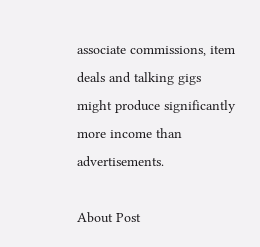associate commissions, item deals and talking gigs might produce significantly more income than advertisements.

About Post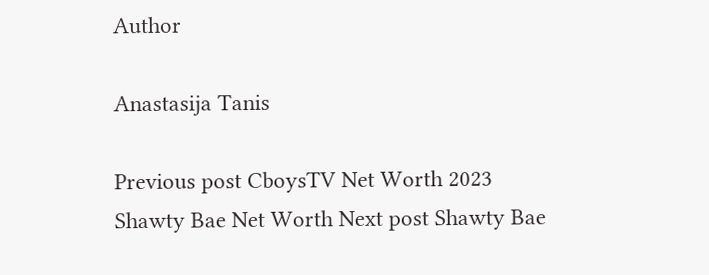Author

Anastasija Tanis

Previous post CboysTV Net Worth 2023
Shawty Bae Net Worth Next post Shawty Bae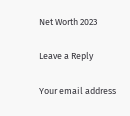Net Worth 2023

Leave a Reply

Your email address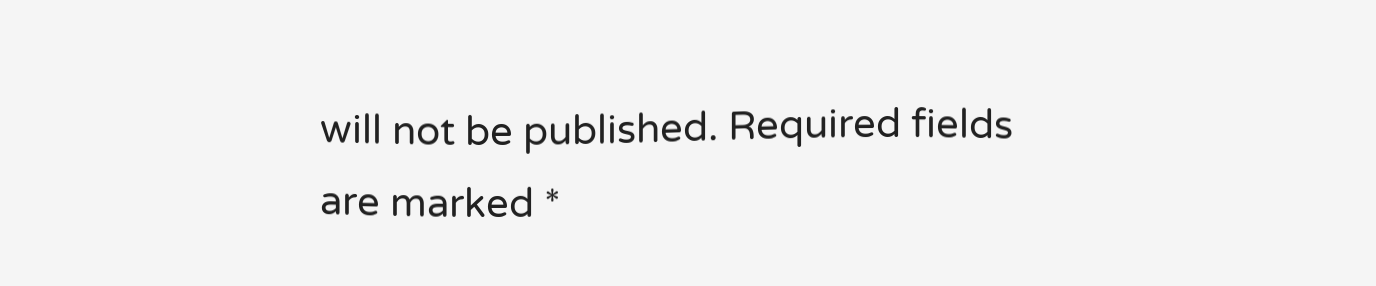will not be published. Required fields are marked *